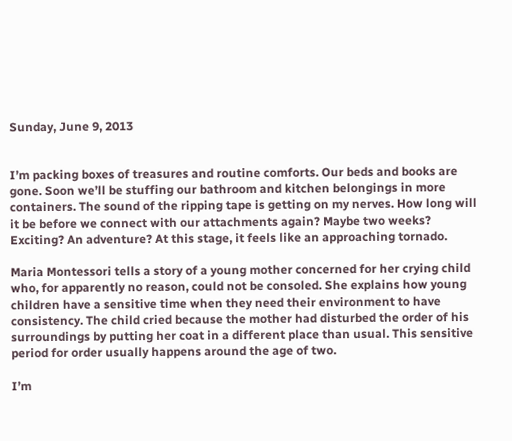Sunday, June 9, 2013


I’m packing boxes of treasures and routine comforts. Our beds and books are gone. Soon we’ll be stuffing our bathroom and kitchen belongings in more containers. The sound of the ripping tape is getting on my nerves. How long will it be before we connect with our attachments again? Maybe two weeks? Exciting? An adventure? At this stage, it feels like an approaching tornado.

Maria Montessori tells a story of a young mother concerned for her crying child who, for apparently no reason, could not be consoled. She explains how young children have a sensitive time when they need their environment to have consistency. The child cried because the mother had disturbed the order of his surroundings by putting her coat in a different place than usual. This sensitive period for order usually happens around the age of two.

I’m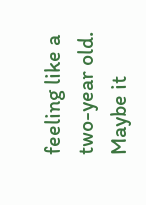feeling like a two-year old. Maybe it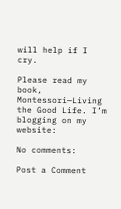will help if I cry.

Please read my book, Montessori—Living the Good Life. I’m blogging on my website:

No comments:

Post a Comment